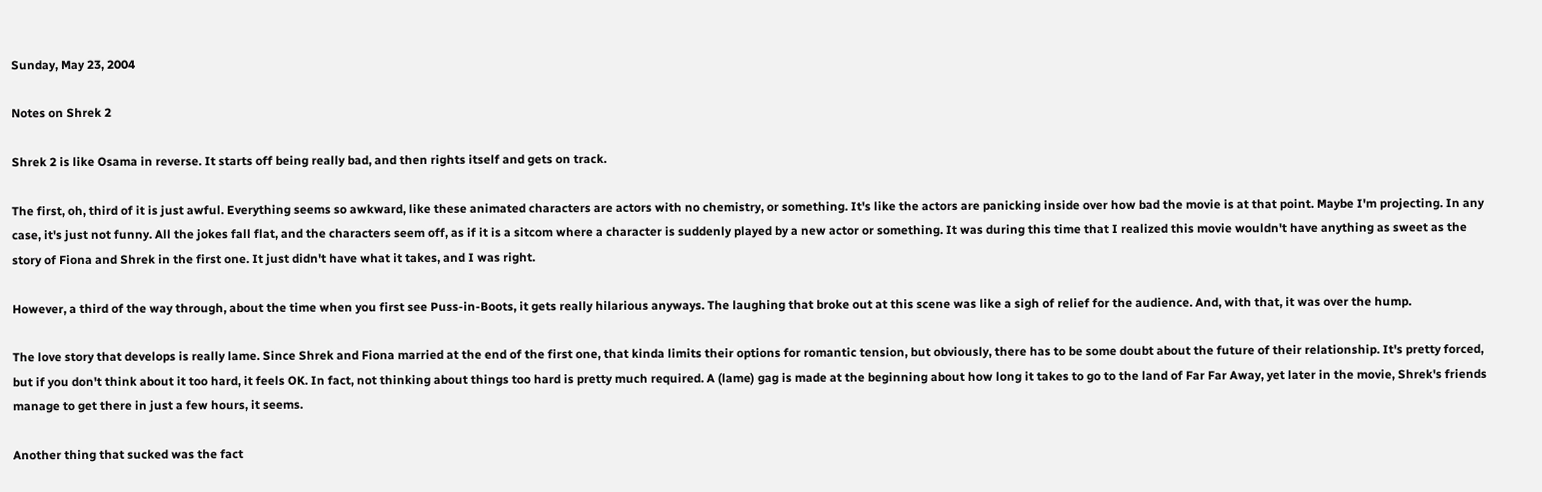Sunday, May 23, 2004

Notes on Shrek 2

Shrek 2 is like Osama in reverse. It starts off being really bad, and then rights itself and gets on track.

The first, oh, third of it is just awful. Everything seems so awkward, like these animated characters are actors with no chemistry, or something. It's like the actors are panicking inside over how bad the movie is at that point. Maybe I'm projecting. In any case, it's just not funny. All the jokes fall flat, and the characters seem off, as if it is a sitcom where a character is suddenly played by a new actor or something. It was during this time that I realized this movie wouldn't have anything as sweet as the story of Fiona and Shrek in the first one. It just didn't have what it takes, and I was right.

However, a third of the way through, about the time when you first see Puss-in-Boots, it gets really hilarious anyways. The laughing that broke out at this scene was like a sigh of relief for the audience. And, with that, it was over the hump.

The love story that develops is really lame. Since Shrek and Fiona married at the end of the first one, that kinda limits their options for romantic tension, but obviously, there has to be some doubt about the future of their relationship. It's pretty forced, but if you don't think about it too hard, it feels OK. In fact, not thinking about things too hard is pretty much required. A (lame) gag is made at the beginning about how long it takes to go to the land of Far Far Away, yet later in the movie, Shrek's friends manage to get there in just a few hours, it seems.

Another thing that sucked was the fact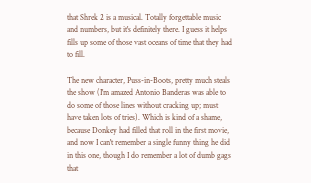that Shrek 2 is a musical. Totally forgettable music and numbers, but it's definitely there. I guess it helps fills up some of those vast oceans of time that they had to fill.

The new character, Puss-in-Boots, pretty much steals the show (I'm amazed Antonio Banderas was able to do some of those lines without cracking up; must have taken lots of tries). Which is kind of a shame, because Donkey had filled that roll in the first movie, and now I can't remember a single funny thing he did in this one, though I do remember a lot of dumb gags that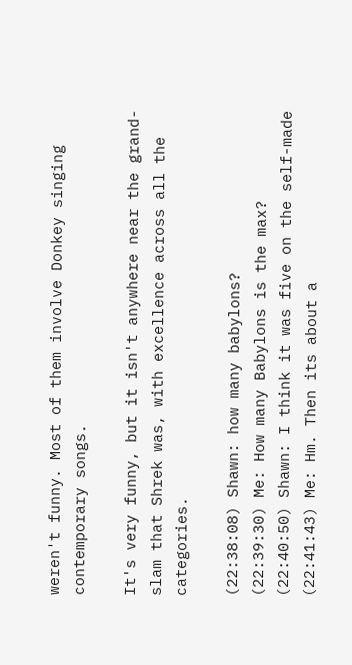weren't funny. Most of them involve Donkey singing contemporary songs.

It's very funny, but it isn't anywhere near the grand-slam that Shrek was, with excellence across all the categories.

(22:38:08) Shawn: how many babylons?
(22:39:30) Me: How many Babylons is the max?
(22:40:50) Shawn: I think it was five on the self-made
(22:41:43) Me: Hm. Then its about a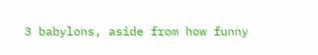3 babylons, aside from how funny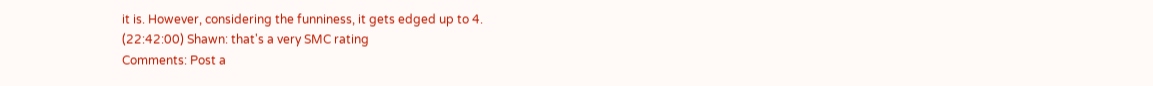it is. However, considering the funniness, it gets edged up to 4.
(22:42:00) Shawn: that's a very SMC rating
Comments: Post a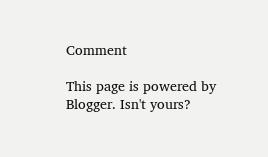Comment

This page is powered by Blogger. Isn't yours?